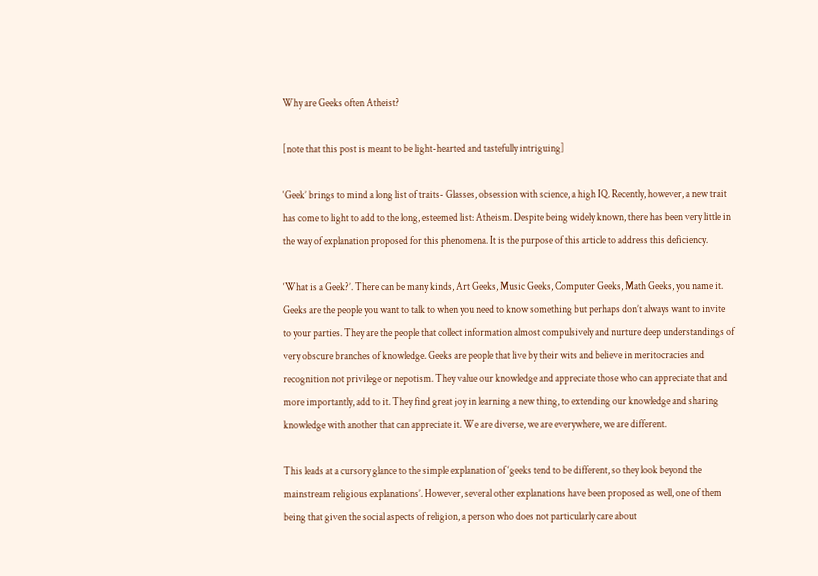Why are Geeks often Atheist?

[note that this post is meant to be light-hearted and tastefully intriguing]

‘Geek’ brings to mind a long list of traits- Glasses, obsession with science, a high IQ. Recently, however, a new trait has come to light to add to the long, esteemed list: Atheism. Despite being widely known, there has been very little in the way of explanation proposed for this phenomena. It is the purpose of this article to address this deficiency.

‘What is a Geek?’. There can be many kinds, Art Geeks, Music Geeks, Computer Geeks, Math Geeks, you name it. Geeks are the people you want to talk to when you need to know something but perhaps don’t always want to invite to your parties. They are the people that collect information almost compulsively and nurture deep understandings of very obscure branches of knowledge. Geeks are people that live by their wits and believe in meritocracies and recognition not privilege or nepotism. They value our knowledge and appreciate those who can appreciate that and more importantly, add to it. They find great joy in learning a new thing, to extending our knowledge and sharing knowledge with another that can appreciate it. We are diverse, we are everywhere, we are different.

This leads at a cursory glance to the simple explanation of ‘geeks tend to be different, so they look beyond the mainstream religious explanations’. However, several other explanations have been proposed as well, one of them being that given the social aspects of religion, a person who does not particularly care about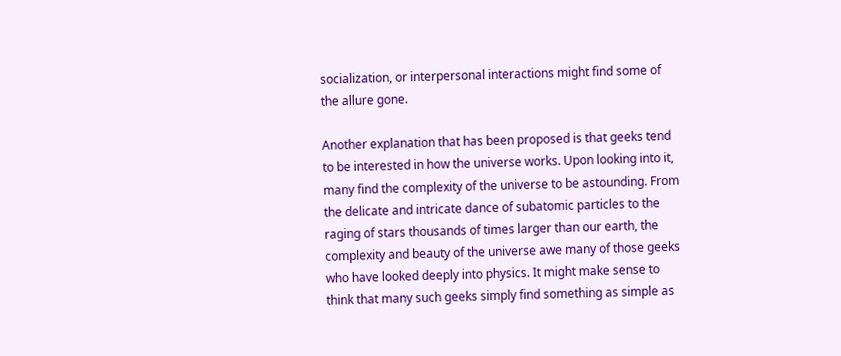socialization, or interpersonal interactions might find some of the allure gone.

Another explanation that has been proposed is that geeks tend to be interested in how the universe works. Upon looking into it, many find the complexity of the universe to be astounding. From the delicate and intricate dance of subatomic particles to the raging of stars thousands of times larger than our earth, the complexity and beauty of the universe awe many of those geeks who have looked deeply into physics. It might make sense to think that many such geeks simply find something as simple as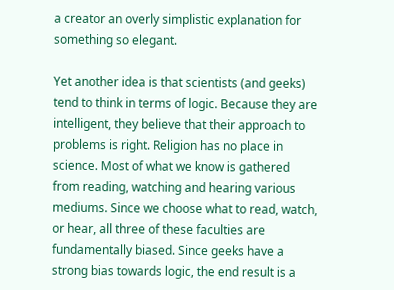a creator an overly simplistic explanation for something so elegant.

Yet another idea is that scientists (and geeks) tend to think in terms of logic. Because they are intelligent, they believe that their approach to problems is right. Religion has no place in science. Most of what we know is gathered from reading, watching and hearing various mediums. Since we choose what to read, watch, or hear, all three of these faculties are fundamentally biased. Since geeks have a strong bias towards logic, the end result is a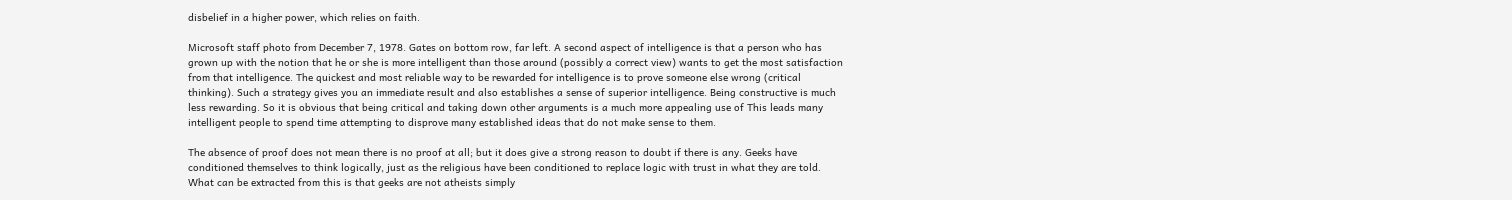disbelief in a higher power, which relies on faith.

Microsoft staff photo from December 7, 1978. Gates on bottom row, far left. A second aspect of intelligence is that a person who has grown up with the notion that he or she is more intelligent than those around (possibly a correct view) wants to get the most satisfaction from that intelligence. The quickest and most reliable way to be rewarded for intelligence is to prove someone else wrong (critical thinking). Such a strategy gives you an immediate result and also establishes a sense of superior intelligence. Being constructive is much less rewarding. So it is obvious that being critical and taking down other arguments is a much more appealing use of This leads many intelligent people to spend time attempting to disprove many established ideas that do not make sense to them.

The absence of proof does not mean there is no proof at all; but it does give a strong reason to doubt if there is any. Geeks have conditioned themselves to think logically, just as the religious have been conditioned to replace logic with trust in what they are told. What can be extracted from this is that geeks are not atheists simply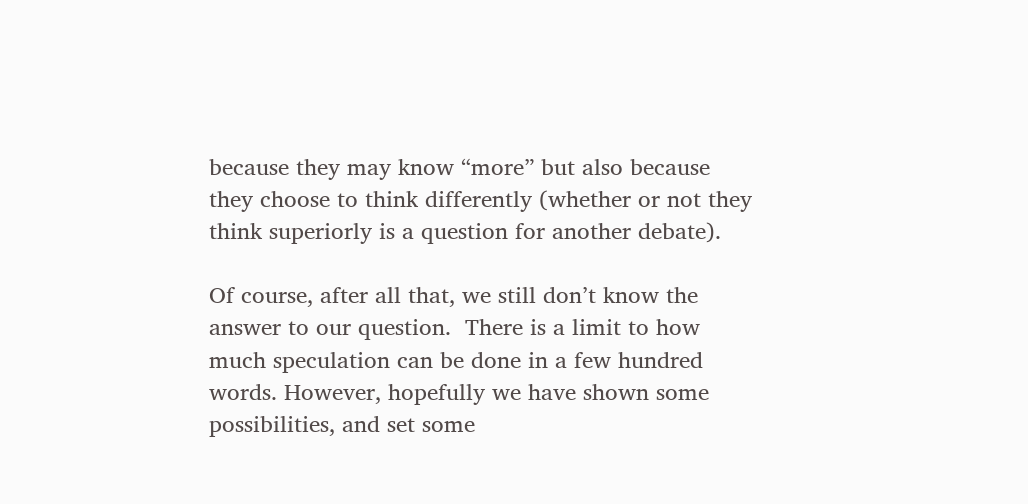because they may know “more” but also because they choose to think differently (whether or not they think superiorly is a question for another debate).

Of course, after all that, we still don’t know the answer to our question.  There is a limit to how much speculation can be done in a few hundred words. However, hopefully we have shown some possibilities, and set some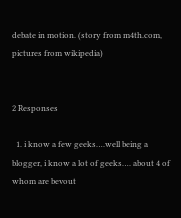debate in motion. (story from m4th.com, pictures from wikipedia)


2 Responses

  1. i know a few geeks….well being a blogger, i know a lot of geeks…. about 4 of whom are bevout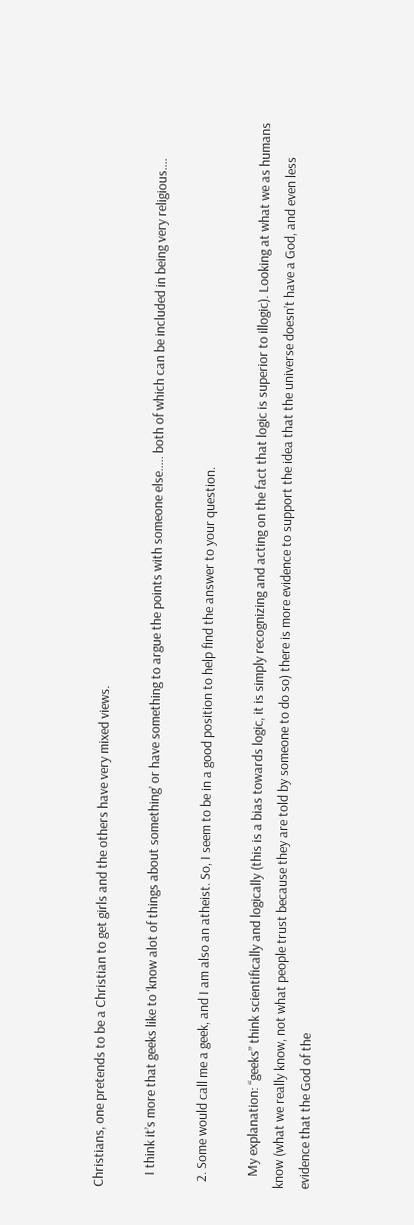Christians, one pretends to be a Christian to get girls and the others have very mixed views.

    I think it’s more that geeks like to ‘know alot of things about something’ or have something to argue the points with someone else….. both of which can be included in being very religious….

  2. Some would call me a geek, and I am also an atheist. So, I seem to be in a good position to help find the answer to your question.

    My explanation: “geeks” think scientifically and logically (this is a bias towards logic, it is simply recognizing and acting on the fact that logic is superior to illogic). Looking at what we as humans know (what we really know, not what people trust because they are told by someone to do so) there is more evidence to support the idea that the universe doesn’t have a God, and even less evidence that the God of the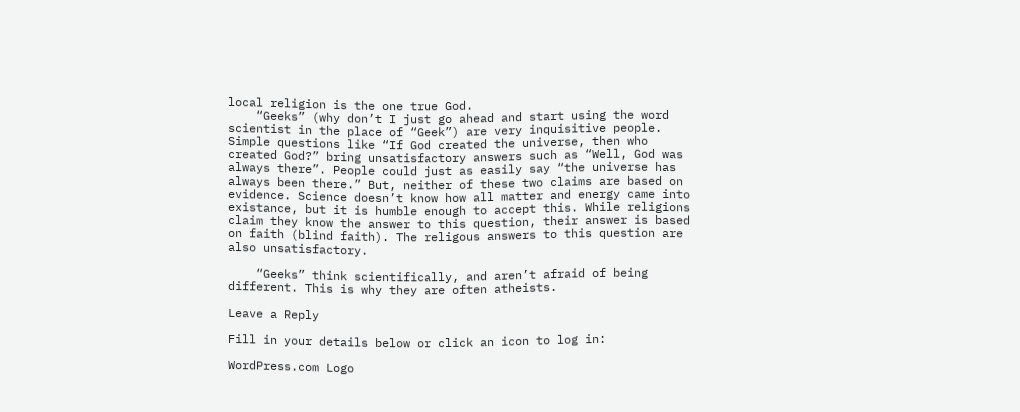local religion is the one true God.
    “Geeks” (why don’t I just go ahead and start using the word scientist in the place of “Geek”) are very inquisitive people. Simple questions like “If God created the universe, then who created God?” bring unsatisfactory answers such as “Well, God was always there”. People could just as easily say “the universe has always been there.” But, neither of these two claims are based on evidence. Science doesn’t know how all matter and energy came into existance, but it is humble enough to accept this. While religions claim they know the answer to this question, their answer is based on faith (blind faith). The religous answers to this question are also unsatisfactory.

    “Geeks” think scientifically, and aren’t afraid of being different. This is why they are often atheists.

Leave a Reply

Fill in your details below or click an icon to log in:

WordPress.com Logo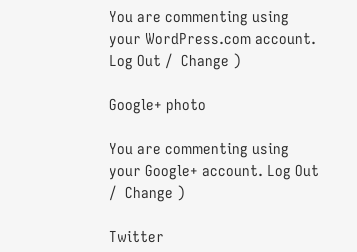You are commenting using your WordPress.com account. Log Out /  Change )

Google+ photo

You are commenting using your Google+ account. Log Out /  Change )

Twitter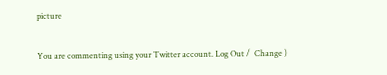picture

You are commenting using your Twitter account. Log Out /  Change )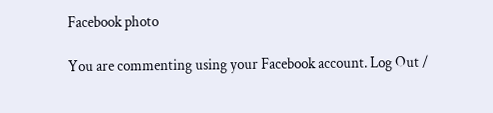Facebook photo

You are commenting using your Facebook account. Log Out /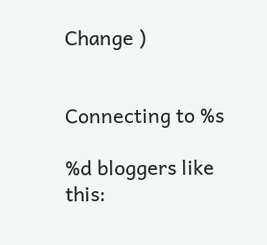Change )


Connecting to %s

%d bloggers like this: